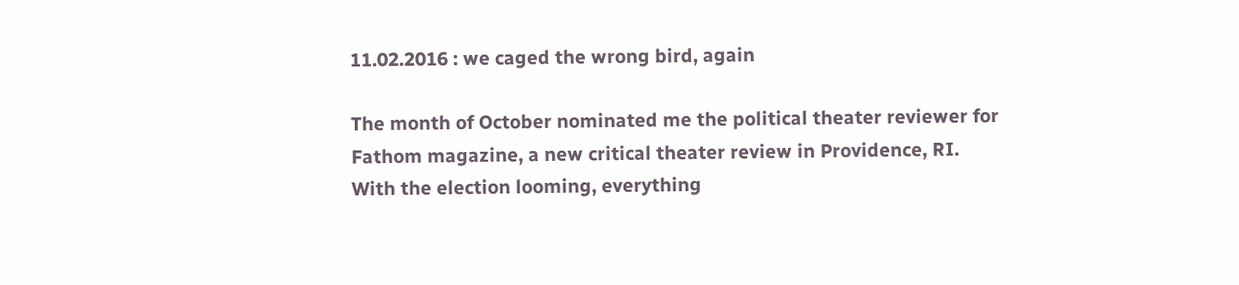11.02.2016 : we caged the wrong bird, again

The month of October nominated me the political theater reviewer for Fathom magazine, a new critical theater review in Providence, RI. With the election looming, everything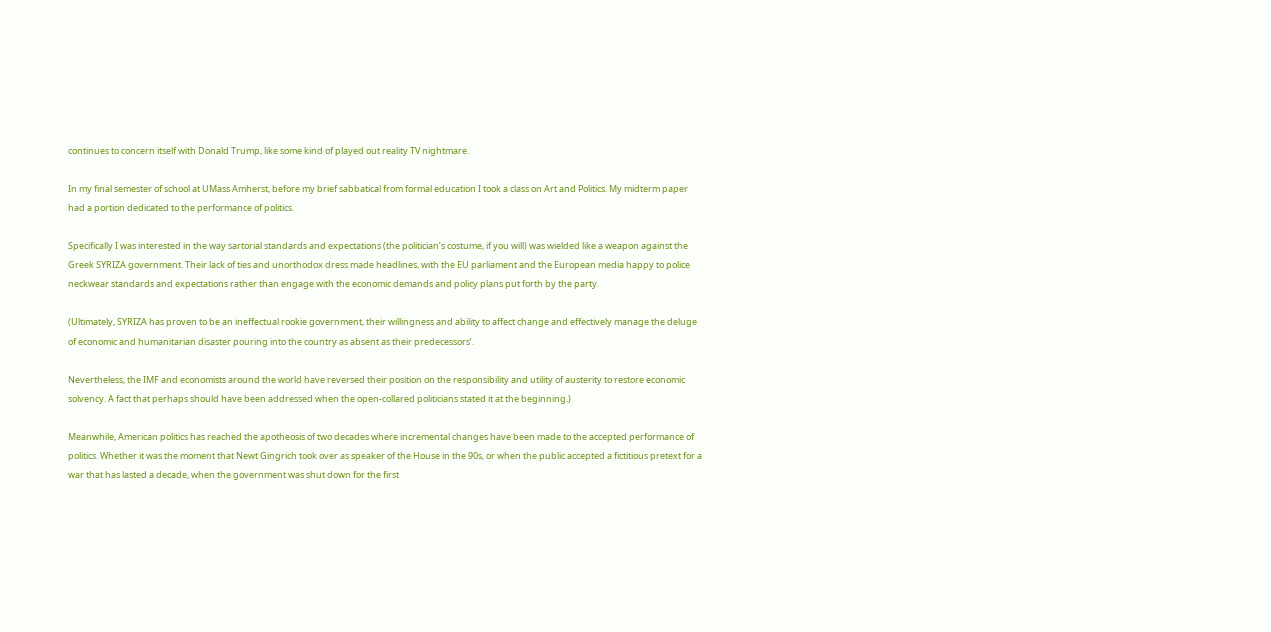continues to concern itself with Donald Trump, like some kind of played out reality TV nightmare.

In my final semester of school at UMass Amherst, before my brief sabbatical from formal education I took a class on Art and Politics. My midterm paper had a portion dedicated to the performance of politics.

Specifically I was interested in the way sartorial standards and expectations (the politician’s costume, if you will) was wielded like a weapon against the Greek SYRIZA government. Their lack of ties and unorthodox dress made headlines, with the EU parliament and the European media happy to police neckwear standards and expectations rather than engage with the economic demands and policy plans put forth by the party.

(Ultimately, SYRIZA has proven to be an ineffectual rookie government, their willingness and ability to affect change and effectively manage the deluge of economic and humanitarian disaster pouring into the country as absent as their predecessors’.

Nevertheless, the IMF and economists around the world have reversed their position on the responsibility and utility of austerity to restore economic solvency. A fact that perhaps should have been addressed when the open-collared politicians stated it at the beginning.)

Meanwhile, American politics has reached the apotheosis of two decades where incremental changes have been made to the accepted performance of politics. Whether it was the moment that Newt Gingrich took over as speaker of the House in the 90s, or when the public accepted a fictitious pretext for a war that has lasted a decade, when the government was shut down for the first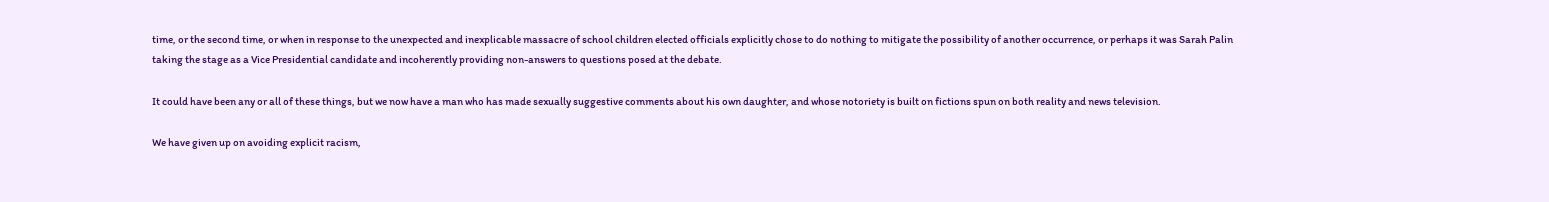time, or the second time, or when in response to the unexpected and inexplicable massacre of school children elected officials explicitly chose to do nothing to mitigate the possibility of another occurrence, or perhaps it was Sarah Palin taking the stage as a Vice Presidential candidate and incoherently providing non-answers to questions posed at the debate.

It could have been any or all of these things, but we now have a man who has made sexually suggestive comments about his own daughter, and whose notoriety is built on fictions spun on both reality and news television.

We have given up on avoiding explicit racism,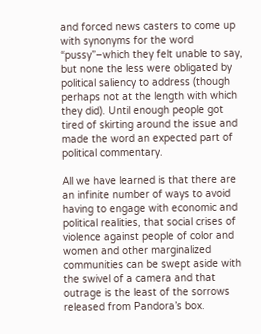and forced news casters to come up with synonyms for the word “pussy”–which they felt unable to say, but none the less were obligated by political saliency to address (though perhaps not at the length with which they did). Until enough people got tired of skirting around the issue and made the word an expected part of political commentary.

All we have learned is that there are an infinite number of ways to avoid having to engage with economic and political realities, that social crises of violence against people of color and women and other marginalized communities can be swept aside with the swivel of a camera and that outrage is the least of the sorrows released from Pandora’s box.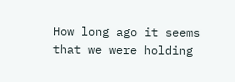How long ago it seems that we were holding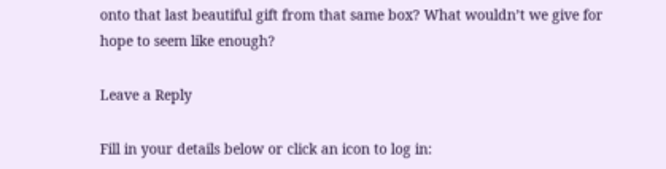onto that last beautiful gift from that same box? What wouldn’t we give for hope to seem like enough?

Leave a Reply

Fill in your details below or click an icon to log in: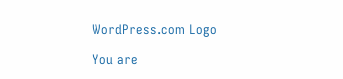WordPress.com Logo

You are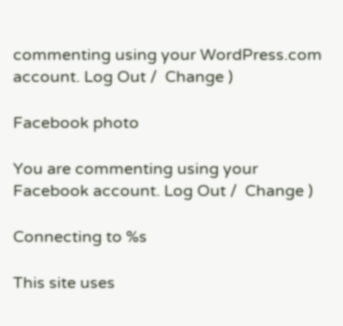commenting using your WordPress.com account. Log Out /  Change )

Facebook photo

You are commenting using your Facebook account. Log Out /  Change )

Connecting to %s

This site uses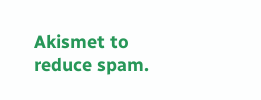Akismet to reduce spam.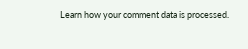Learn how your comment data is processed.